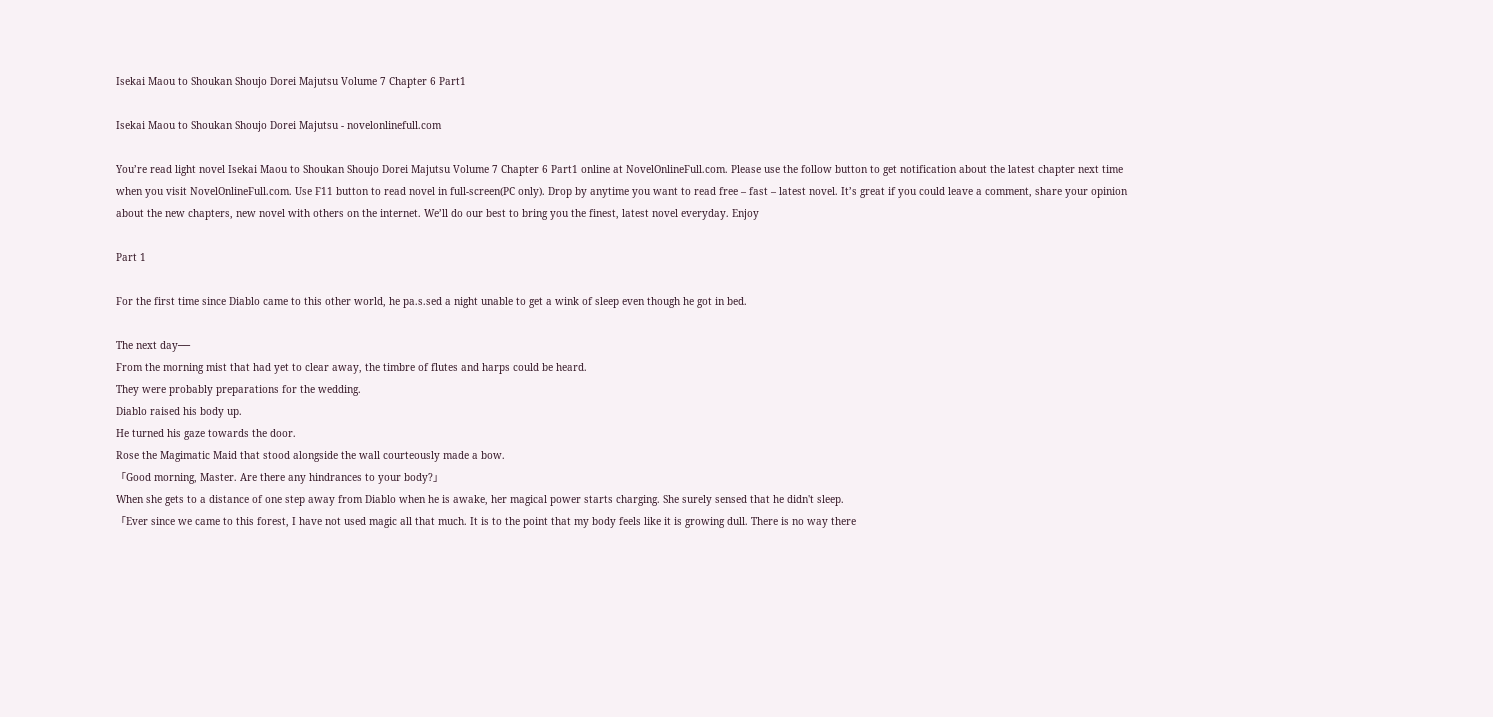Isekai Maou to Shoukan Shoujo Dorei Majutsu Volume 7 Chapter 6 Part1

Isekai Maou to Shoukan Shoujo Dorei Majutsu - novelonlinefull.com

You’re read light novel Isekai Maou to Shoukan Shoujo Dorei Majutsu Volume 7 Chapter 6 Part1 online at NovelOnlineFull.com. Please use the follow button to get notification about the latest chapter next time when you visit NovelOnlineFull.com. Use F11 button to read novel in full-screen(PC only). Drop by anytime you want to read free – fast – latest novel. It’s great if you could leave a comment, share your opinion about the new chapters, new novel with others on the internet. We’ll do our best to bring you the finest, latest novel everyday. Enjoy

Part 1

For the first time since Diablo came to this other world, he pa.s.sed a night unable to get a wink of sleep even though he got in bed.

The next day──
From the morning mist that had yet to clear away, the timbre of flutes and harps could be heard.
They were probably preparations for the wedding.
Diablo raised his body up.
He turned his gaze towards the door.
Rose the Magimatic Maid that stood alongside the wall courteously made a bow.
「Good morning, Master. Are there any hindrances to your body?」
When she gets to a distance of one step away from Diablo when he is awake, her magical power starts charging. She surely sensed that he didn't sleep.
「Ever since we came to this forest, I have not used magic all that much. It is to the point that my body feels like it is growing dull. There is no way there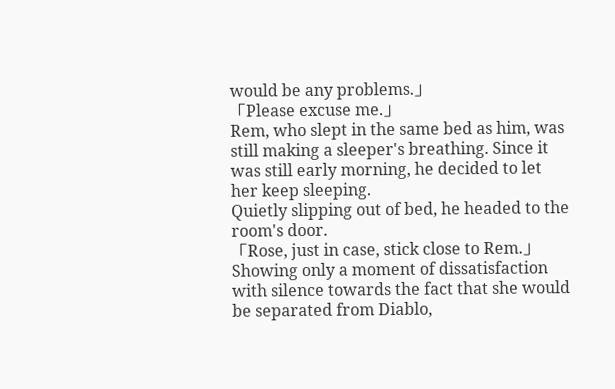would be any problems.」
「Please excuse me.」
Rem, who slept in the same bed as him, was still making a sleeper's breathing. Since it was still early morning, he decided to let her keep sleeping.
Quietly slipping out of bed, he headed to the room's door.
「Rose, just in case, stick close to Rem.」
Showing only a moment of dissatisfaction with silence towards the fact that she would be separated from Diablo,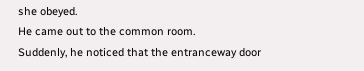she obeyed.
He came out to the common room.
Suddenly, he noticed that the entranceway door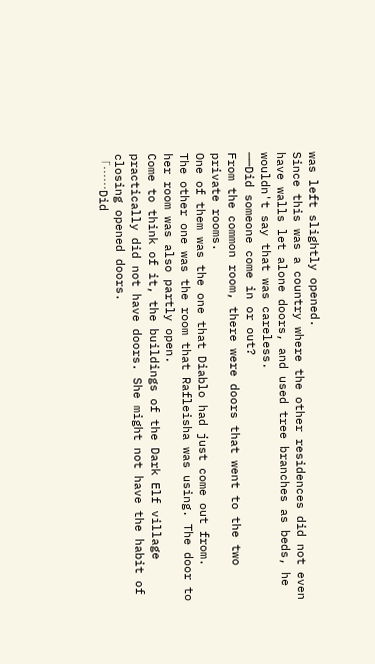was left slightly opened.
Since this was a country where the other residences did not even have walls let alone doors, and used tree branches as beds, he wouldn't say that was careless.
──Did someone come in or out?
From the common room, there were doors that went to the two private rooms.
One of them was the one that Diablo had just come out from.
The other one was the room that Rafleisha was using. The door to her room was also partly open.
Come to think of it, the buildings of the Dark Elf village practically did not have doors. She might not have the habit of closing opened doors.
「……Did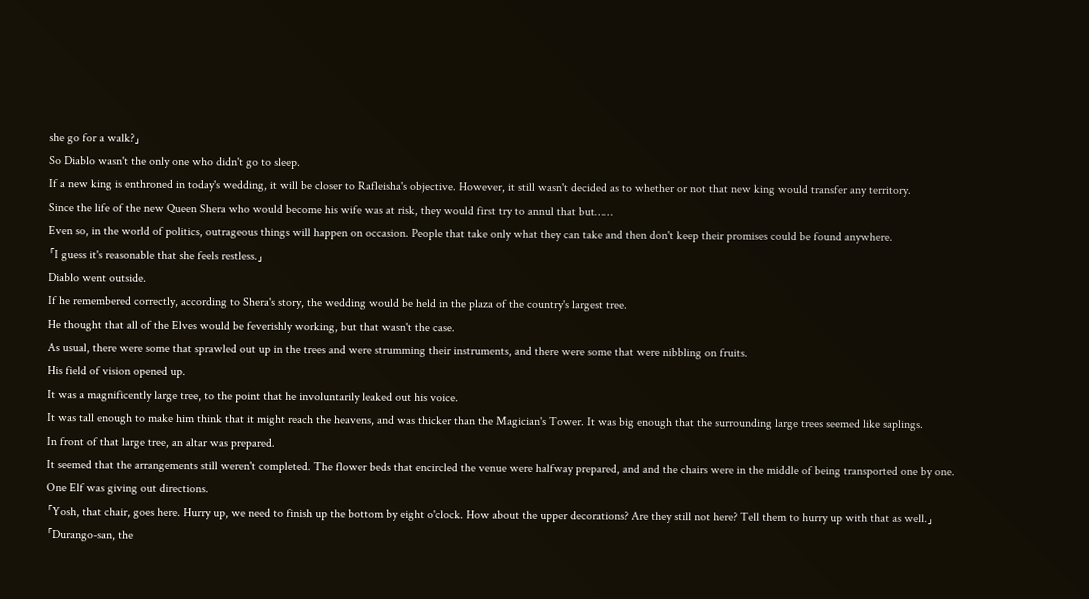she go for a walk?」
So Diablo wasn't the only one who didn't go to sleep.
If a new king is enthroned in today's wedding, it will be closer to Rafleisha's objective. However, it still wasn't decided as to whether or not that new king would transfer any territory.
Since the life of the new Queen Shera who would become his wife was at risk, they would first try to annul that but……
Even so, in the world of politics, outrageous things will happen on occasion. People that take only what they can take and then don't keep their promises could be found anywhere.
「I guess it's reasonable that she feels restless.」
Diablo went outside.
If he remembered correctly, according to Shera's story, the wedding would be held in the plaza of the country's largest tree.
He thought that all of the Elves would be feverishly working, but that wasn't the case.
As usual, there were some that sprawled out up in the trees and were strumming their instruments, and there were some that were nibbling on fruits.
His field of vision opened up.
It was a magnificently large tree, to the point that he involuntarily leaked out his voice.
It was tall enough to make him think that it might reach the heavens, and was thicker than the Magician's Tower. It was big enough that the surrounding large trees seemed like saplings.
In front of that large tree, an altar was prepared.
It seemed that the arrangements still weren't completed. The flower beds that encircled the venue were halfway prepared, and and the chairs were in the middle of being transported one by one.
One Elf was giving out directions.
「Yosh, that chair, goes here. Hurry up, we need to finish up the bottom by eight o'clock. How about the upper decorations? Are they still not here? Tell them to hurry up with that as well.」
「Durango-san, the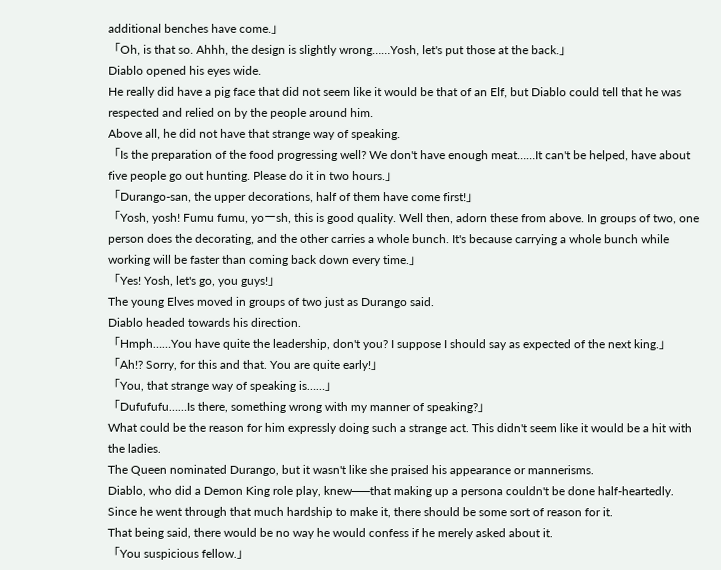additional benches have come.」
「Oh, is that so. Ahhh, the design is slightly wrong……Yosh, let's put those at the back.」
Diablo opened his eyes wide.
He really did have a pig face that did not seem like it would be that of an Elf, but Diablo could tell that he was respected and relied on by the people around him.
Above all, he did not have that strange way of speaking.
「Is the preparation of the food progressing well? We don't have enough meat……It can't be helped, have about five people go out hunting. Please do it in two hours.」
「Durango-san, the upper decorations, half of them have come first!」
「Yosh, yosh! Fumu fumu, yoーsh, this is good quality. Well then, adorn these from above. In groups of two, one person does the decorating, and the other carries a whole bunch. It's because carrying a whole bunch while working will be faster than coming back down every time.」
「Yes! Yosh, let's go, you guys!」
The young Elves moved in groups of two just as Durango said.
Diablo headed towards his direction.
「Hmph……You have quite the leadership, don't you? I suppose I should say as expected of the next king.」
「Ah!? Sorry, for this and that. You are quite early!」
「You, that strange way of speaking is……」
「Dufufufu……Is there, something wrong with my manner of speaking?」
What could be the reason for him expressly doing such a strange act. This didn't seem like it would be a hit with the ladies.
The Queen nominated Durango, but it wasn't like she praised his appearance or mannerisms.
Diablo, who did a Demon King role play, knew──that making up a persona couldn't be done half-heartedly. Since he went through that much hardship to make it, there should be some sort of reason for it.
That being said, there would be no way he would confess if he merely asked about it.
「You suspicious fellow.」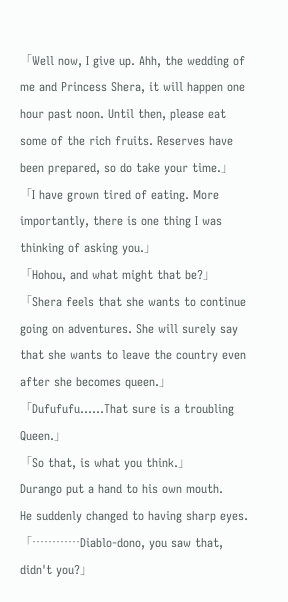「Well now, I give up. Ahh, the wedding of me and Princess Shera, it will happen one hour past noon. Until then, please eat some of the rich fruits. Reserves have been prepared, so do take your time.」
「I have grown tired of eating. More importantly, there is one thing I was thinking of asking you.」
「Hohou, and what might that be?」
「Shera feels that she wants to continue going on adventures. She will surely say that she wants to leave the country even after she becomes queen.」
「Dufufufu……That sure is a troubling Queen.」
「So that, is what you think.」
Durango put a hand to his own mouth.
He suddenly changed to having sharp eyes.
「…………Diablo-dono, you saw that, didn't you?」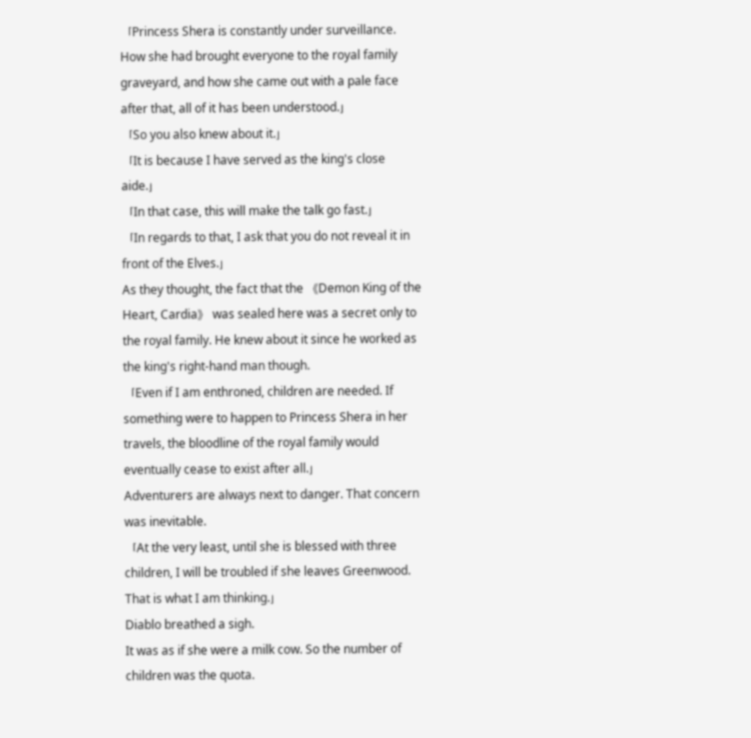「Princess Shera is constantly under surveillance. How she had brought everyone to the royal family graveyard, and how she came out with a pale face after that, all of it has been understood.」
「So you also knew about it.」
「It is because I have served as the king's close aide.」
「In that case, this will make the talk go fast.」
「In regards to that, I ask that you do not reveal it in front of the Elves.」
As they thought, the fact that the 《Demon King of the Heart, Cardia》 was sealed here was a secret only to the royal family. He knew about it since he worked as the king's right-hand man though.
「Even if I am enthroned, children are needed. If something were to happen to Princess Shera in her travels, the bloodline of the royal family would eventually cease to exist after all.」
Adventurers are always next to danger. That concern was inevitable.
「At the very least, until she is blessed with three children, I will be troubled if she leaves Greenwood. That is what I am thinking.」
Diablo breathed a sigh.
It was as if she were a milk cow. So the number of children was the quota.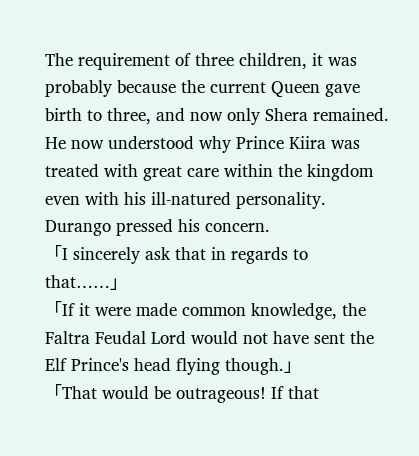The requirement of three children, it was probably because the current Queen gave birth to three, and now only Shera remained.
He now understood why Prince Kiira was treated with great care within the kingdom even with his ill-natured personality.
Durango pressed his concern.
「I sincerely ask that in regards to that……」
「If it were made common knowledge, the Faltra Feudal Lord would not have sent the Elf Prince's head flying though.」
「That would be outrageous! If that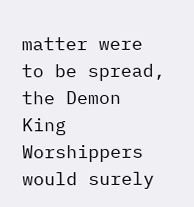matter were to be spread, the Demon King Worshippers would surely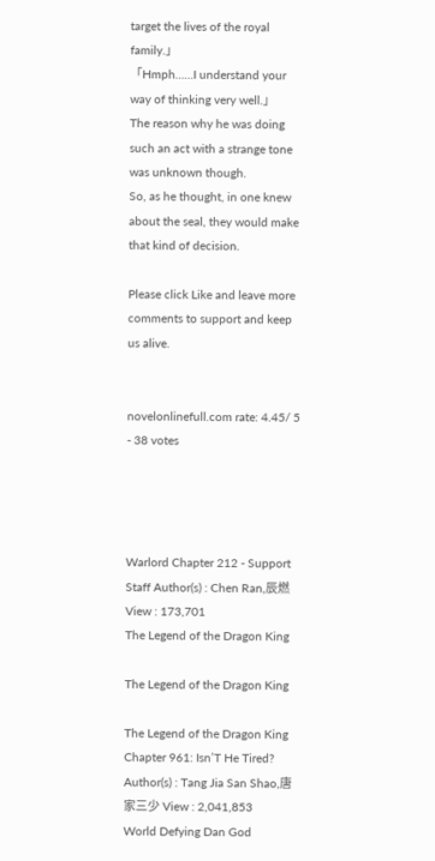target the lives of the royal family.」
「Hmph……I understand your way of thinking very well.」
The reason why he was doing such an act with a strange tone was unknown though.
So, as he thought, in one knew about the seal, they would make that kind of decision.

Please click Like and leave more comments to support and keep us alive.


novelonlinefull.com rate: 4.45/ 5 - 38 votes




Warlord Chapter 212 - Support Staff Author(s) : Chen Ran,辰燃 View : 173,701
The Legend of the Dragon King

The Legend of the Dragon King

The Legend of the Dragon King Chapter 961: Isn’T He Tired? Author(s) : Tang Jia San Shao,唐家三少 View : 2,041,853
World Defying Dan God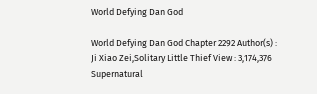World Defying Dan God

World Defying Dan God Chapter 2292 Author(s) : Ji Xiao Zei,Solitary Little Thief View : 3,174,376
Supernatural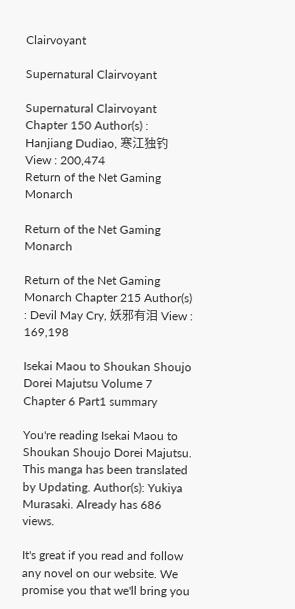Clairvoyant

Supernatural Clairvoyant

Supernatural Clairvoyant Chapter 150 Author(s) : Hanjiang Dudiao, 寒江独钓 View : 200,474
Return of the Net Gaming Monarch

Return of the Net Gaming Monarch

Return of the Net Gaming Monarch Chapter 215 Author(s) : Devil May Cry, 妖邪有泪 View : 169,198

Isekai Maou to Shoukan Shoujo Dorei Majutsu Volume 7 Chapter 6 Part1 summary

You're reading Isekai Maou to Shoukan Shoujo Dorei Majutsu. This manga has been translated by Updating. Author(s): Yukiya Murasaki. Already has 686 views.

It's great if you read and follow any novel on our website. We promise you that we'll bring you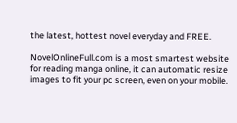the latest, hottest novel everyday and FREE.

NovelOnlineFull.com is a most smartest website for reading manga online, it can automatic resize images to fit your pc screen, even on your mobile.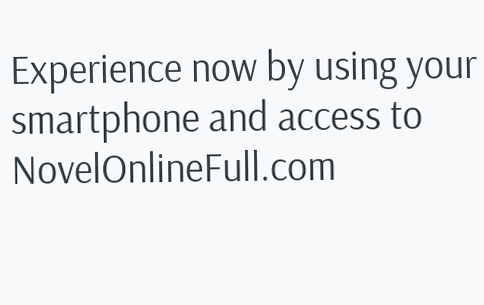Experience now by using your smartphone and access to NovelOnlineFull.com